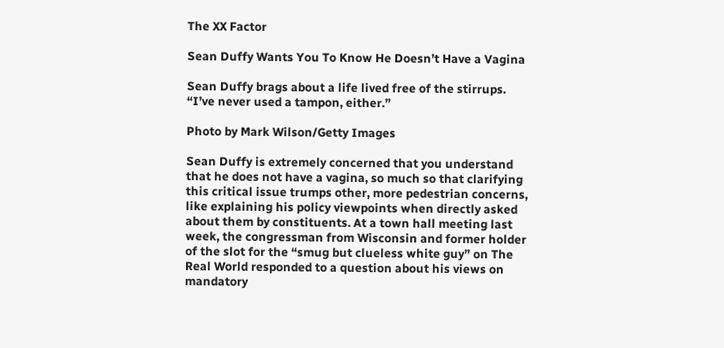The XX Factor

Sean Duffy Wants You To Know He Doesn’t Have a Vagina

Sean Duffy brags about a life lived free of the stirrups.
“I’ve never used a tampon, either.”

Photo by Mark Wilson/Getty Images

Sean Duffy is extremely concerned that you understand that he does not have a vagina, so much so that clarifying this critical issue trumps other, more pedestrian concerns, like explaining his policy viewpoints when directly asked about them by constituents. At a town hall meeting last week, the congressman from Wisconsin and former holder of the slot for the “smug but clueless white guy” on The Real World responded to a question about his views on mandatory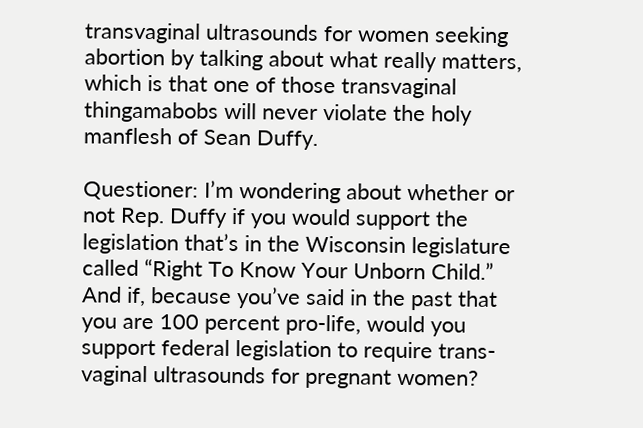transvaginal ultrasounds for women seeking abortion by talking about what really matters, which is that one of those transvaginal thingamabobs will never violate the holy manflesh of Sean Duffy.

Questioner: I’m wondering about whether or not Rep. Duffy if you would support the legislation that’s in the Wisconsin legislature called “Right To Know Your Unborn Child.” And if, because you’ve said in the past that you are 100 percent pro-life, would you support federal legislation to require trans-vaginal ultrasounds for pregnant women?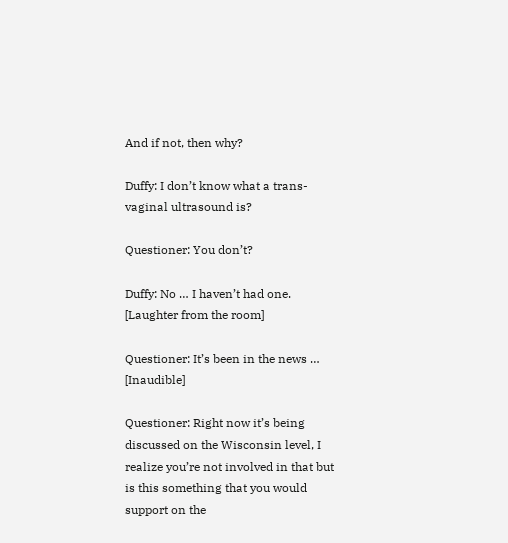And if not, then why?

Duffy: I don’t know what a trans-vaginal ultrasound is?

Questioner: You don’t?

Duffy: No … I haven’t had one. [Laughter from the room]

Questioner: It’s been in the news … [Inaudible]

Questioner: Right now it’s being discussed on the Wisconsin level, I realize you’re not involved in that but is this something that you would support on the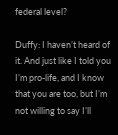federal level?

Duffy: I haven’t heard of it. And just like I told you I’m pro-life, and I know that you are too, but I’m not willing to say I’ll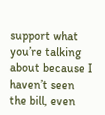support what you’re talking about because I haven’t seen the bill, even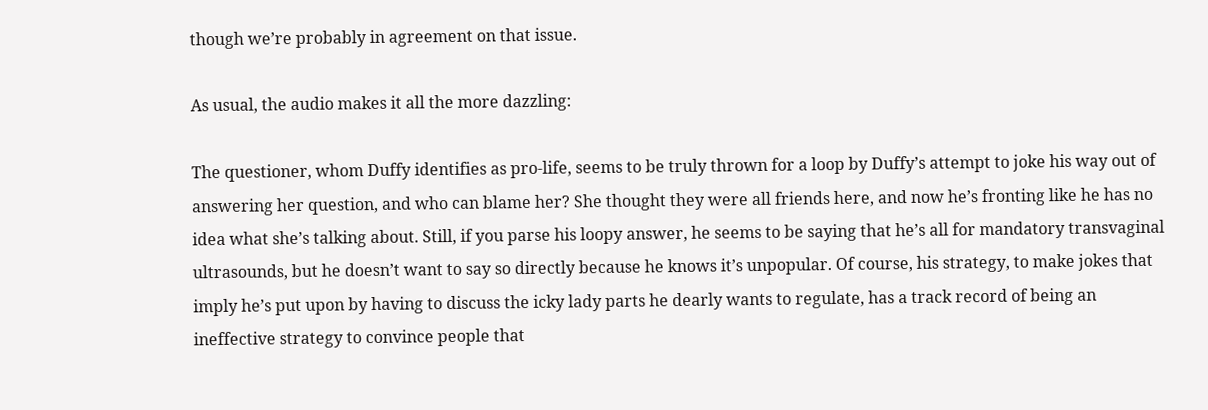though we’re probably in agreement on that issue.

As usual, the audio makes it all the more dazzling:

The questioner, whom Duffy identifies as pro-life, seems to be truly thrown for a loop by Duffy’s attempt to joke his way out of answering her question, and who can blame her? She thought they were all friends here, and now he’s fronting like he has no idea what she’s talking about. Still, if you parse his loopy answer, he seems to be saying that he’s all for mandatory transvaginal ultrasounds, but he doesn’t want to say so directly because he knows it’s unpopular. Of course, his strategy, to make jokes that imply he’s put upon by having to discuss the icky lady parts he dearly wants to regulate, has a track record of being an ineffective strategy to convince people that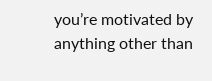you’re motivated by anything other than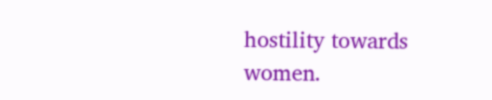hostility towards women.